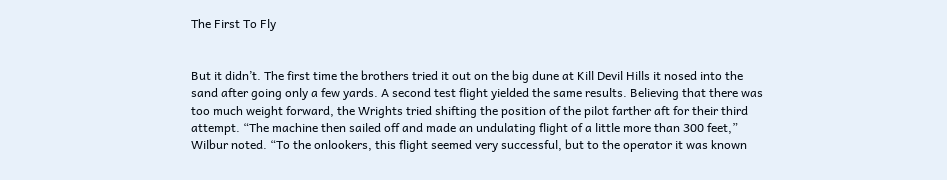The First To Fly


But it didn’t. The first time the brothers tried it out on the big dune at Kill Devil Hills it nosed into the sand after going only a few yards. A second test flight yielded the same results. Believing that there was too much weight forward, the Wrights tried shifting the position of the pilot farther aft for their third attempt. “The machine then sailed off and made an undulating flight of a little more than 300 feet,” Wilbur noted. “To the onlookers, this flight seemed very successful, but to the operator it was known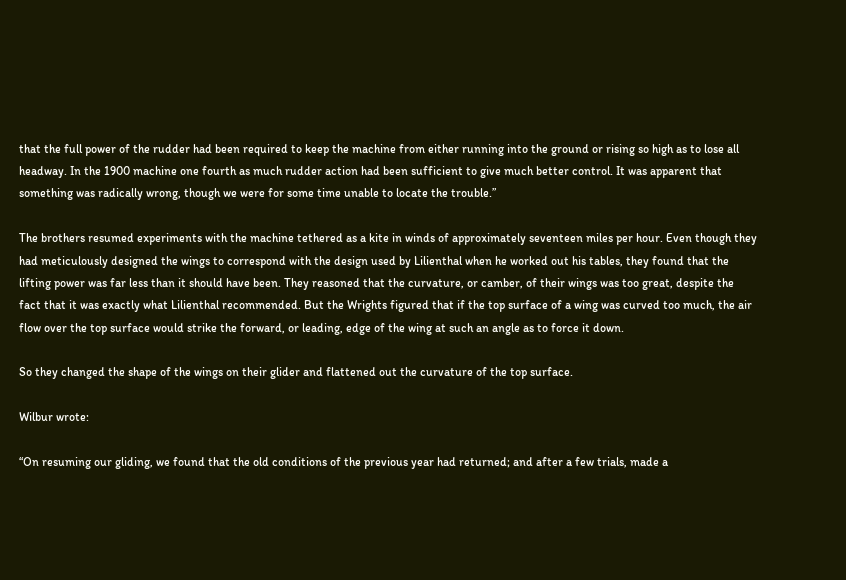that the full power of the rudder had been required to keep the machine from either running into the ground or rising so high as to lose all headway. In the 1900 machine one fourth as much rudder action had been sufficient to give much better control. It was apparent that something was radically wrong, though we were for some time unable to locate the trouble.”

The brothers resumed experiments with the machine tethered as a kite in winds of approximately seventeen miles per hour. Even though they had meticulously designed the wings to correspond with the design used by Lilienthal when he worked out his tables, they found that the lifting power was far less than it should have been. They reasoned that the curvature, or camber, of their wings was too great, despite the fact that it was exactly what Lilienthal recommended. But the Wrights figured that if the top surface of a wing was curved too much, the air flow over the top surface would strike the forward, or leading, edge of the wing at such an angle as to force it down.

So they changed the shape of the wings on their glider and flattened out the curvature of the top surface.

Wilbur wrote:

“On resuming our gliding, we found that the old conditions of the previous year had returned; and after a few trials, made a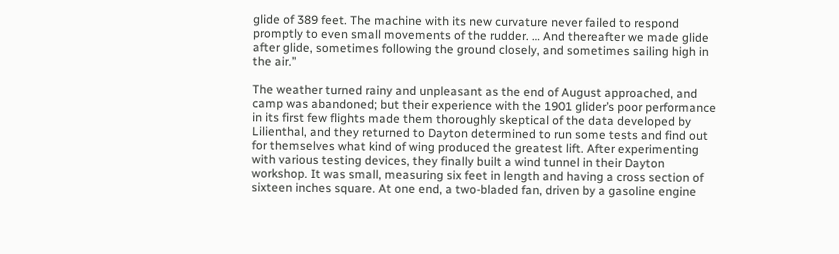glide of 389 feet. The machine with its new curvature never failed to respond promptly to even small movements of the rudder. … And thereafter we made glide after glide, sometimes following the ground closely, and sometimes sailing high in the air.”

The weather turned rainy and unpleasant as the end of August approached, and camp was abandoned; but their experience with the 1901 glider’s poor performance in its first few flights made them thoroughly skeptical of the data developed by Lilienthal, and they returned to Dayton determined to run some tests and find out for themselves what kind of wing produced the greatest lift. After experimenting with various testing devices, they finally built a wind tunnel in their Dayton workshop. It was small, measuring six feet in length and having a cross section of sixteen inches square. At one end, a two-bladed fan, driven by a gasoline engine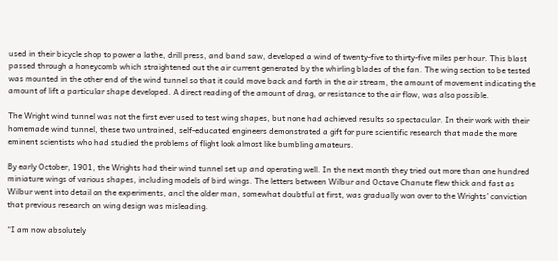used in their bicycle shop to power a lathe, drill press, and band saw, developed a wind of twenty-five to thirty-five miles per hour. This blast passed through a honeycomb which straightened out the air current generated by the whirling blades of the fan. The wing section to be tested was mounted in the other end of the wind tunnel so that it could move back and forth in the air stream, the amount of movement indicating the amount of lift a particular shape developed. A direct reading of the amount of drag, or resistance to the air flow, was also possible.

The Wright wind tunnel was not the first ever used to test wing shapes, but none had achieved results so spectacular. In their work with their homemade wind tunnel, these two untrained, self-educated engineers demonstrated a gift for pure scientific research that made the more eminent scientists who had studied the problems of flight look almost like bumbling amateurs.

By early October, 1901, the Wrights had their wind tunnel set up and operating well. In the next month they tried out more than one hundred miniature wings of various shapes, including models of bird wings. The letters between Wilbur and Octave Chanute flew thick and fast as Wilbur went into detail on the experiments, ancl the older man, somewhat doubtful at first, was gradually won over to the Wrights’ conviction that previous research on wing design was misleading.

“I am now absolutely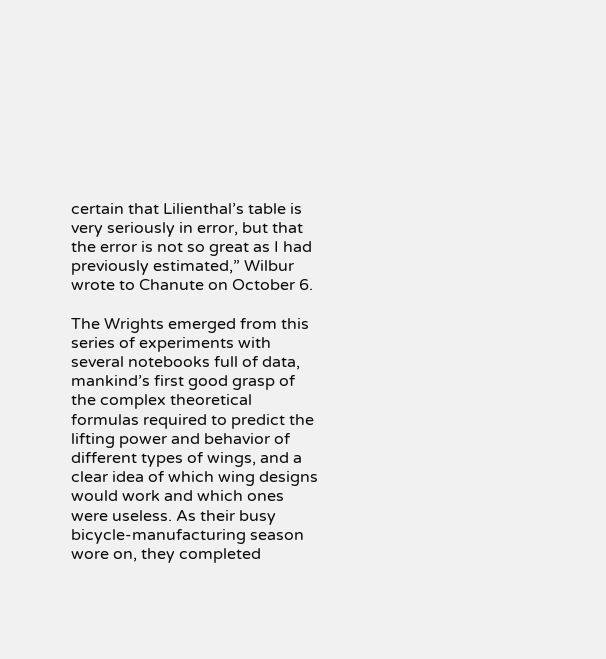certain that Lilienthal’s table is very seriously in error, but that the error is not so great as I had previously estimated,” Wilbur wrote to Chanute on October 6.

The Wrights emerged from this series of experiments with several notebooks full of data, mankind’s first good grasp of the complex theoretical formulas required to predict the lifting power and behavior of different types of wings, and a clear idea of which wing designs would work and which ones were useless. As their busy bicycle-manufacturing season wore on, they completed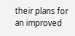their plans for an improved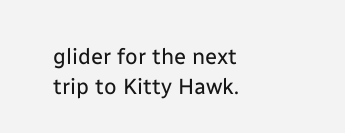glider for the next trip to Kitty Hawk.